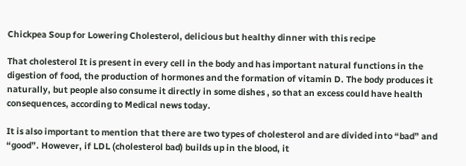Chickpea Soup for Lowering Cholesterol, delicious but healthy dinner with this recipe

That cholesterol It is present in every cell in the body and has important natural functions in the digestion of food, the production of hormones and the formation of vitamin D. The body produces it naturally, but people also consume it directly in some dishes , so that an excess could have health consequences, according to Medical news today.

It is also important to mention that there are two types of cholesterol and are divided into “bad” and “good”. However, if LDL (cholesterol bad) builds up in the blood, it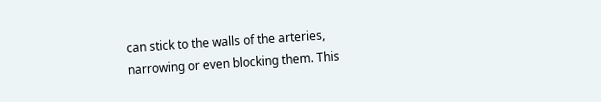can stick to the walls of the arteries, narrowing or even blocking them. This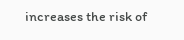increases the risk of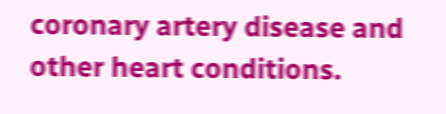coronary artery disease and other heart conditions.